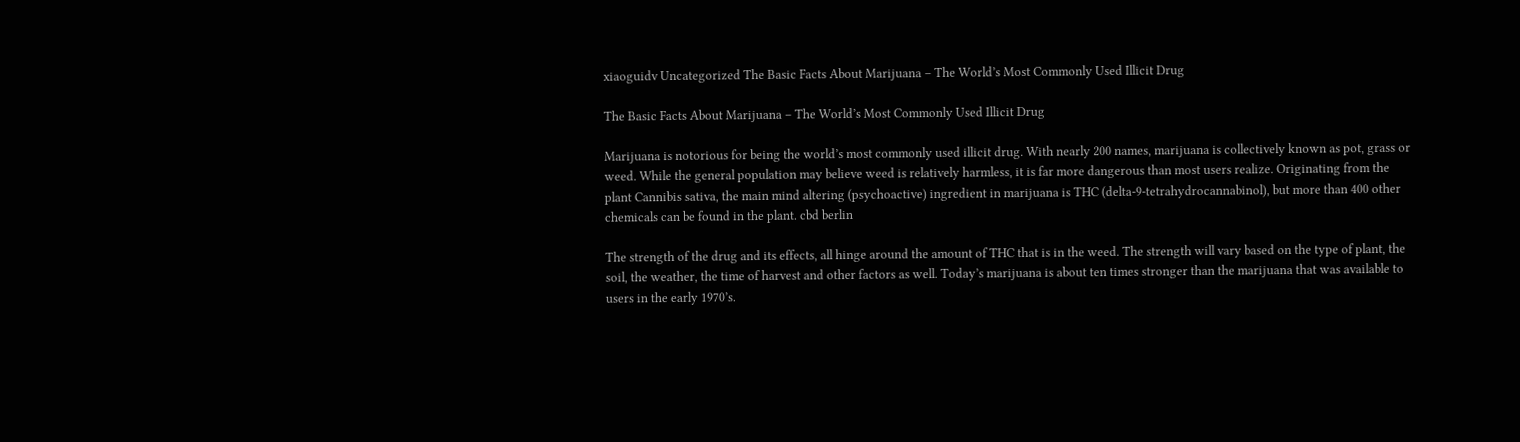xiaoguidv Uncategorized The Basic Facts About Marijuana – The World’s Most Commonly Used Illicit Drug

The Basic Facts About Marijuana – The World’s Most Commonly Used Illicit Drug

Marijuana is notorious for being the world’s most commonly used illicit drug. With nearly 200 names, marijuana is collectively known as pot, grass or weed. While the general population may believe weed is relatively harmless, it is far more dangerous than most users realize. Originating from the plant Cannibis sativa, the main mind altering (psychoactive) ingredient in marijuana is THC (delta-9-tetrahydrocannabinol), but more than 400 other chemicals can be found in the plant. cbd berlin

The strength of the drug and its effects, all hinge around the amount of THC that is in the weed. The strength will vary based on the type of plant, the soil, the weather, the time of harvest and other factors as well. Today’s marijuana is about ten times stronger than the marijuana that was available to users in the early 1970’s.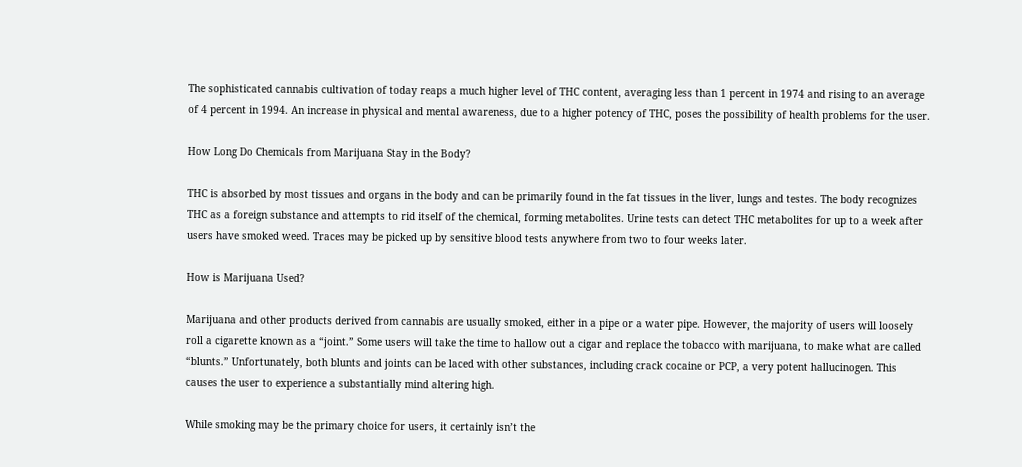The sophisticated cannabis cultivation of today reaps a much higher level of THC content, averaging less than 1 percent in 1974 and rising to an average of 4 percent in 1994. An increase in physical and mental awareness, due to a higher potency of THC, poses the possibility of health problems for the user.

How Long Do Chemicals from Marijuana Stay in the Body?

THC is absorbed by most tissues and organs in the body and can be primarily found in the fat tissues in the liver, lungs and testes. The body recognizes THC as a foreign substance and attempts to rid itself of the chemical, forming metabolites. Urine tests can detect THC metabolites for up to a week after users have smoked weed. Traces may be picked up by sensitive blood tests anywhere from two to four weeks later.

How is Marijuana Used?

Marijuana and other products derived from cannabis are usually smoked, either in a pipe or a water pipe. However, the majority of users will loosely roll a cigarette known as a “joint.” Some users will take the time to hallow out a cigar and replace the tobacco with marijuana, to make what are called “blunts.” Unfortunately, both blunts and joints can be laced with other substances, including crack cocaine or PCP, a very potent hallucinogen. This causes the user to experience a substantially mind altering high.

While smoking may be the primary choice for users, it certainly isn’t the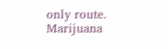only route. Marijuana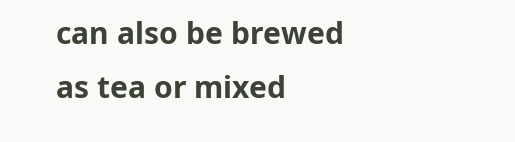can also be brewed as tea or mixed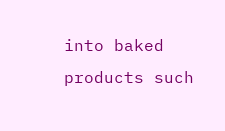into baked products such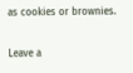as cookies or brownies.

Leave a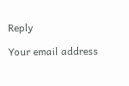Reply

Your email address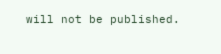will not be published.